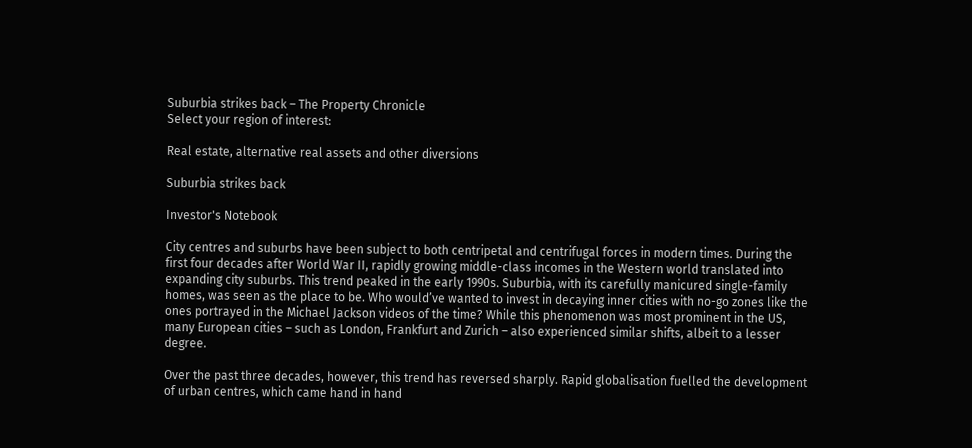Suburbia strikes back – The Property Chronicle
Select your region of interest:

Real estate, alternative real assets and other diversions

Suburbia strikes back

Investor's Notebook

City centres and suburbs have been subject to both centripetal and centrifugal forces in modern times. During the first four decades after World War II, rapidly growing middle-class incomes in the Western world translated into expanding city suburbs. This trend peaked in the early 1990s. Suburbia, with its carefully manicured single-family homes, was seen as the place to be. Who would’ve wanted to invest in decaying inner cities with no-go zones like the ones portrayed in the Michael Jackson videos of the time? While this phenomenon was most prominent in the US, many European cities – such as London, Frankfurt and Zurich – also experienced similar shifts, albeit to a lesser degree.

Over the past three decades, however, this trend has reversed sharply. Rapid globalisation fuelled the development of urban centres, which came hand in hand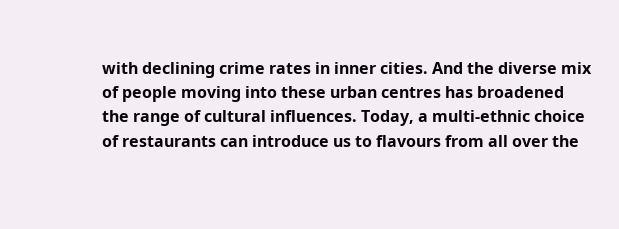with declining crime rates in inner cities. And the diverse mix of people moving into these urban centres has broadened the range of cultural influences. Today, a multi-ethnic choice of restaurants can introduce us to flavours from all over the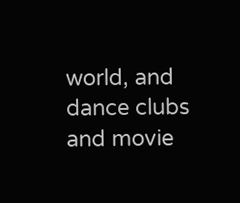world, and dance clubs and movie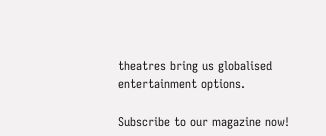theatres bring us globalised entertainment options.

Subscribe to our magazine now!